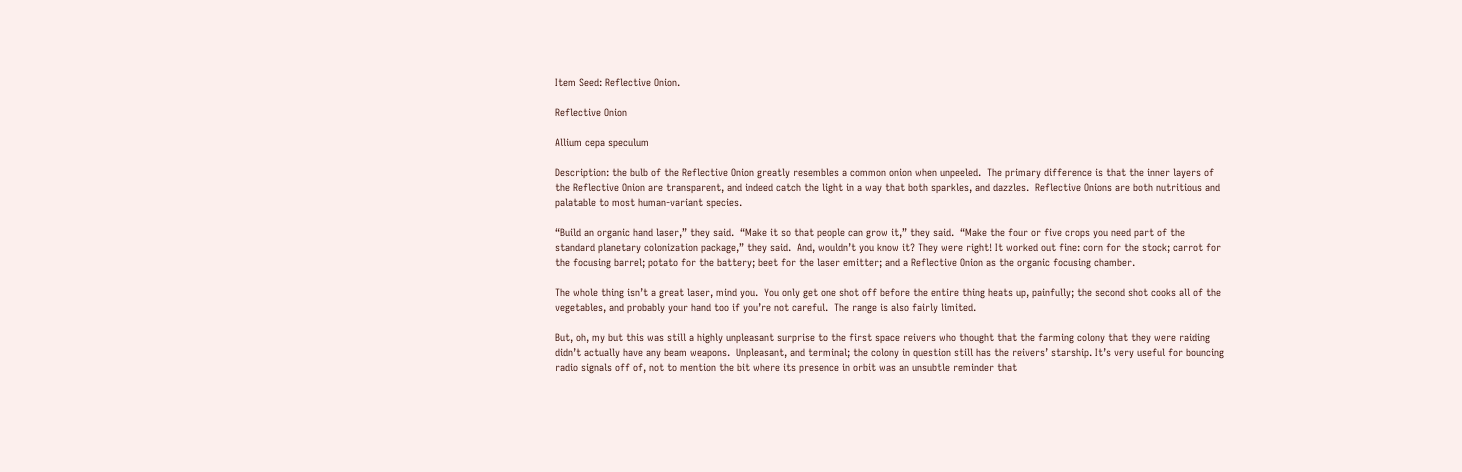Item Seed: Reflective Onion.

Reflective Onion

Allium cepa speculum

Description: the bulb of the Reflective Onion greatly resembles a common onion when unpeeled.  The primary difference is that the inner layers of the Reflective Onion are transparent, and indeed catch the light in a way that both sparkles, and dazzles.  Reflective Onions are both nutritious and palatable to most human-variant species.

“Build an organic hand laser,” they said.  “Make it so that people can grow it,” they said.  “Make the four or five crops you need part of the standard planetary colonization package,” they said.  And, wouldn’t you know it? They were right! It worked out fine: corn for the stock; carrot for the focusing barrel; potato for the battery; beet for the laser emitter; and a Reflective Onion as the organic focusing chamber.

The whole thing isn’t a great laser, mind you.  You only get one shot off before the entire thing heats up, painfully; the second shot cooks all of the vegetables, and probably your hand too if you’re not careful.  The range is also fairly limited.

But, oh, my but this was still a highly unpleasant surprise to the first space reivers who thought that the farming colony that they were raiding didn’t actually have any beam weapons.  Unpleasant, and terminal; the colony in question still has the reivers’ starship. It’s very useful for bouncing radio signals off of, not to mention the bit where its presence in orbit was an unsubtle reminder that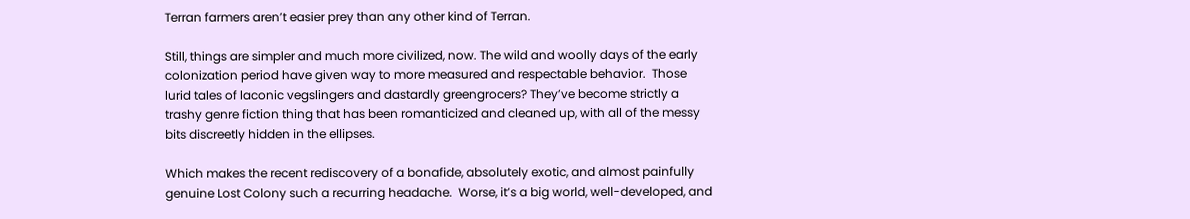Terran farmers aren’t easier prey than any other kind of Terran.

Still, things are simpler and much more civilized, now. The wild and woolly days of the early colonization period have given way to more measured and respectable behavior.  Those lurid tales of laconic vegslingers and dastardly greengrocers? They’ve become strictly a trashy genre fiction thing that has been romanticized and cleaned up, with all of the messy bits discreetly hidden in the ellipses.

Which makes the recent rediscovery of a bonafide, absolutely exotic, and almost painfully genuine Lost Colony such a recurring headache.  Worse, it’s a big world, well-developed, and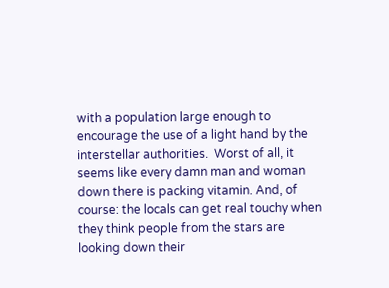with a population large enough to encourage the use of a light hand by the interstellar authorities.  Worst of all, it seems like every damn man and woman down there is packing vitamin. And, of course: the locals can get real touchy when they think people from the stars are looking down their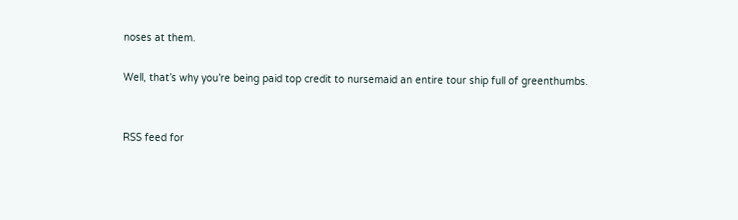noses at them.

Well, that’s why you’re being paid top credit to nursemaid an entire tour ship full of greenthumbs.


RSS feed for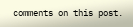comments on this post.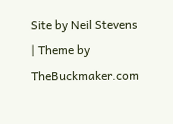Site by Neil Stevens | Theme by TheBuckmaker.com